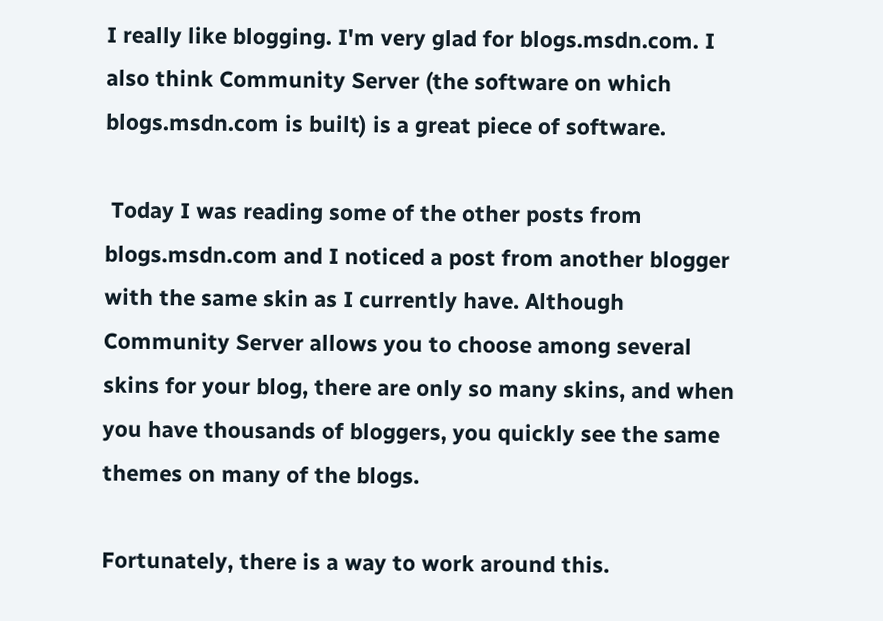I really like blogging. I'm very glad for blogs.msdn.com. I also think Community Server (the software on which blogs.msdn.com is built) is a great piece of software.

 Today I was reading some of the other posts from blogs.msdn.com and I noticed a post from another blogger with the same skin as I currently have. Although Community Server allows you to choose among several skins for your blog, there are only so many skins, and when you have thousands of bloggers, you quickly see the same themes on many of the blogs.

Fortunately, there is a way to work around this.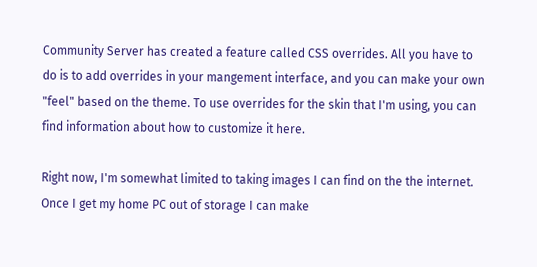Community Server has created a feature called CSS overrides. All you have to do is to add overrides in your mangement interface, and you can make your own "feel" based on the theme. To use overrides for the skin that I'm using, you can find information about how to customize it here.

Right now, I'm somewhat limited to taking images I can find on the the internet. Once I get my home PC out of storage I can make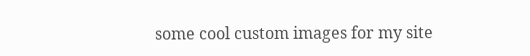some cool custom images for my site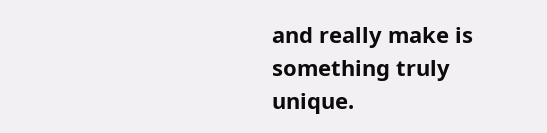and really make is something truly unique.